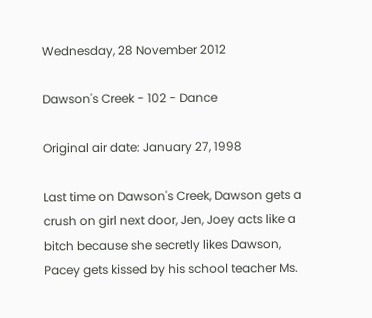Wednesday, 28 November 2012

Dawson's Creek - 102 - Dance

Original air date: January 27, 1998

Last time on Dawson's Creek, Dawson gets a crush on girl next door, Jen, Joey acts like a bitch because she secretly likes Dawson, Pacey gets kissed by his school teacher Ms.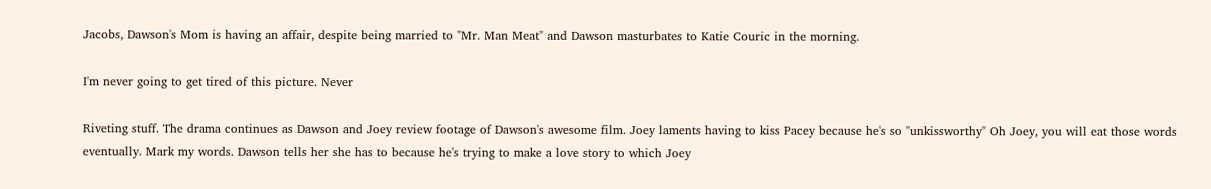Jacobs, Dawson's Mom is having an affair, despite being married to "Mr. Man Meat" and Dawson masturbates to Katie Couric in the morning.

I'm never going to get tired of this picture. Never

Riveting stuff. The drama continues as Dawson and Joey review footage of Dawson's awesome film. Joey laments having to kiss Pacey because he's so "unkissworthy" Oh Joey, you will eat those words eventually. Mark my words. Dawson tells her she has to because he's trying to make a love story to which Joey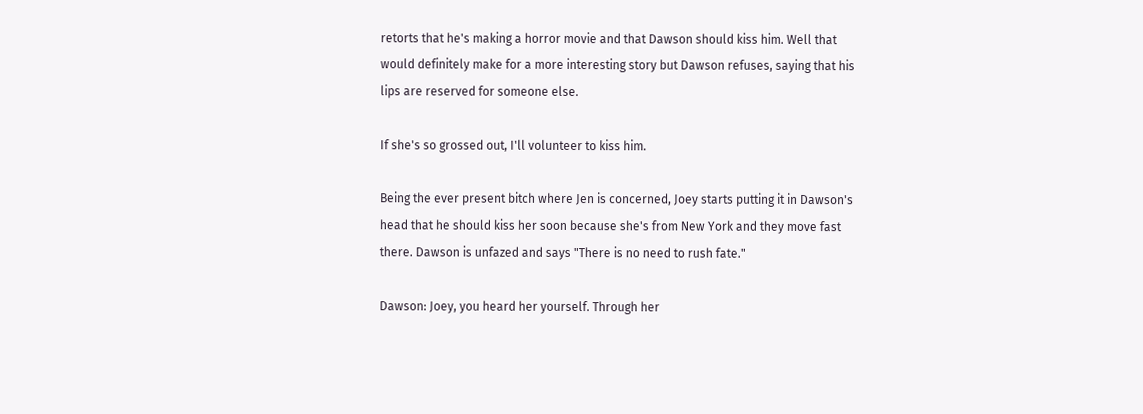retorts that he's making a horror movie and that Dawson should kiss him. Well that would definitely make for a more interesting story but Dawson refuses, saying that his lips are reserved for someone else.

If she's so grossed out, I'll volunteer to kiss him.

Being the ever present bitch where Jen is concerned, Joey starts putting it in Dawson's head that he should kiss her soon because she's from New York and they move fast there. Dawson is unfazed and says "There is no need to rush fate."

Dawson: Joey, you heard her yourself. Through her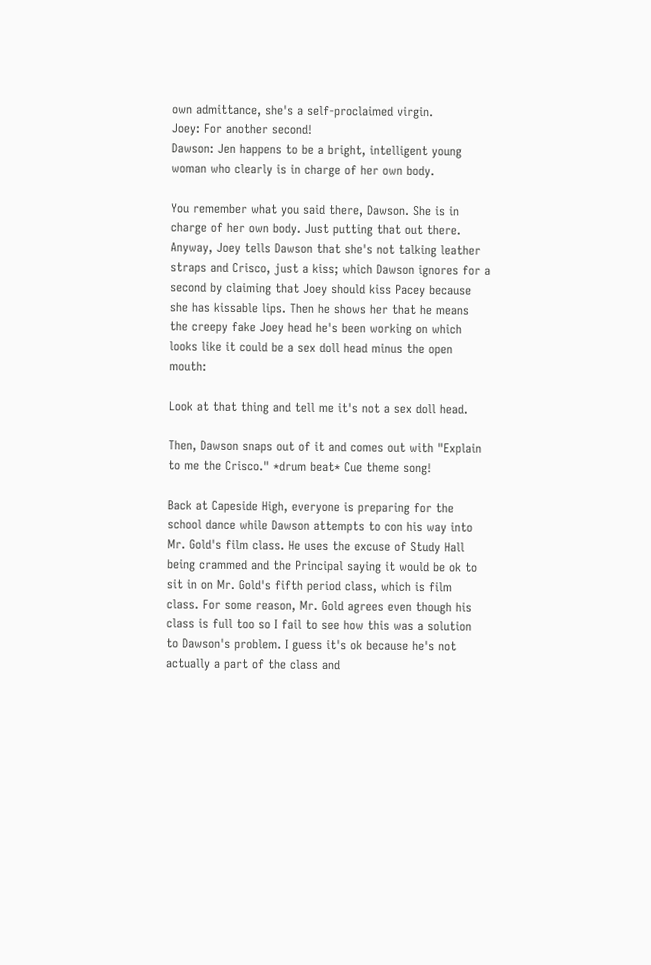own admittance, she's a self-proclaimed virgin.
Joey: For another second!
Dawson: Jen happens to be a bright, intelligent young woman who clearly is in charge of her own body.

You remember what you said there, Dawson. She is in charge of her own body. Just putting that out there. Anyway, Joey tells Dawson that she's not talking leather straps and Crisco, just a kiss; which Dawson ignores for a second by claiming that Joey should kiss Pacey because she has kissable lips. Then he shows her that he means the creepy fake Joey head he's been working on which looks like it could be a sex doll head minus the open mouth:

Look at that thing and tell me it's not a sex doll head.

Then, Dawson snaps out of it and comes out with "Explain to me the Crisco." *drum beat* Cue theme song!

Back at Capeside High, everyone is preparing for the school dance while Dawson attempts to con his way into Mr. Gold's film class. He uses the excuse of Study Hall being crammed and the Principal saying it would be ok to sit in on Mr. Gold's fifth period class, which is film class. For some reason, Mr. Gold agrees even though his class is full too so I fail to see how this was a solution to Dawson's problem. I guess it's ok because he's not actually a part of the class and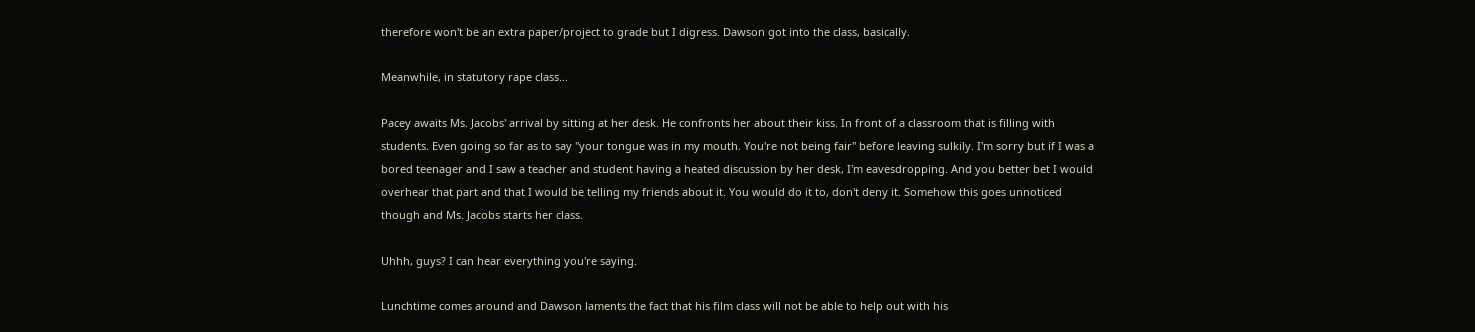therefore won't be an extra paper/project to grade but I digress. Dawson got into the class, basically.

Meanwhile, in statutory rape class...

Pacey awaits Ms. Jacobs' arrival by sitting at her desk. He confronts her about their kiss. In front of a classroom that is filling with students. Even going so far as to say "your tongue was in my mouth. You're not being fair" before leaving sulkily. I'm sorry but if I was a bored teenager and I saw a teacher and student having a heated discussion by her desk, I'm eavesdropping. And you better bet I would overhear that part and that I would be telling my friends about it. You would do it to, don't deny it. Somehow this goes unnoticed though and Ms. Jacobs starts her class.

Uhhh, guys? I can hear everything you're saying.

Lunchtime comes around and Dawson laments the fact that his film class will not be able to help out with his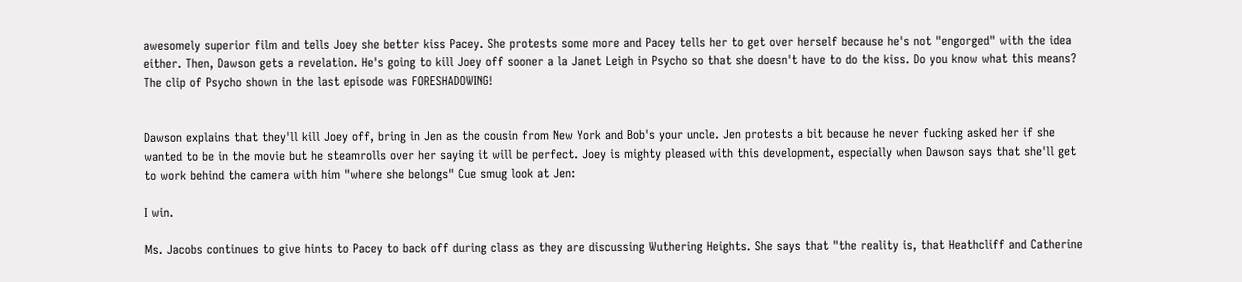awesomely superior film and tells Joey she better kiss Pacey. She protests some more and Pacey tells her to get over herself because he's not "engorged" with the idea either. Then, Dawson gets a revelation. He's going to kill Joey off sooner a la Janet Leigh in Psycho so that she doesn't have to do the kiss. Do you know what this means? The clip of Psycho shown in the last episode was FORESHADOWING!


Dawson explains that they'll kill Joey off, bring in Jen as the cousin from New York and Bob's your uncle. Jen protests a bit because he never fucking asked her if she wanted to be in the movie but he steamrolls over her saying it will be perfect. Joey is mighty pleased with this development, especially when Dawson says that she'll get to work behind the camera with him "where she belongs" Cue smug look at Jen:

I win.

Ms. Jacobs continues to give hints to Pacey to back off during class as they are discussing Wuthering Heights. She says that "the reality is, that Heathcliff and Catherine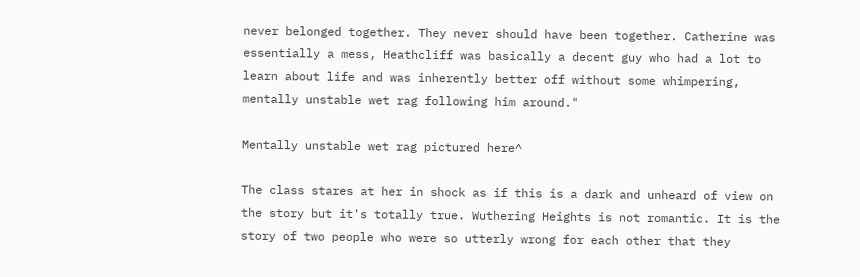never belonged together. They never should have been together. Catherine was essentially a mess, Heathcliff was basically a decent guy who had a lot to learn about life and was inherently better off without some whimpering, mentally unstable wet rag following him around."

Mentally unstable wet rag pictured here^

The class stares at her in shock as if this is a dark and unheard of view on the story but it's totally true. Wuthering Heights is not romantic. It is the story of two people who were so utterly wrong for each other that they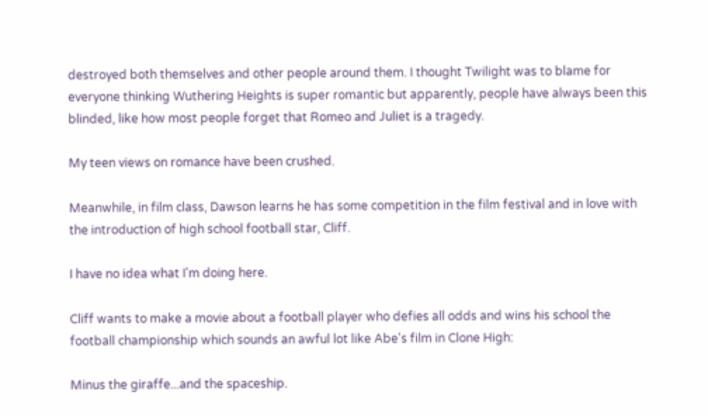destroyed both themselves and other people around them. I thought Twilight was to blame for everyone thinking Wuthering Heights is super romantic but apparently, people have always been this blinded, like how most people forget that Romeo and Juliet is a tragedy.

My teen views on romance have been crushed.

Meanwhile, in film class, Dawson learns he has some competition in the film festival and in love with the introduction of high school football star, Cliff.

I have no idea what I'm doing here.

Cliff wants to make a movie about a football player who defies all odds and wins his school the football championship which sounds an awful lot like Abe's film in Clone High:

Minus the giraffe...and the spaceship.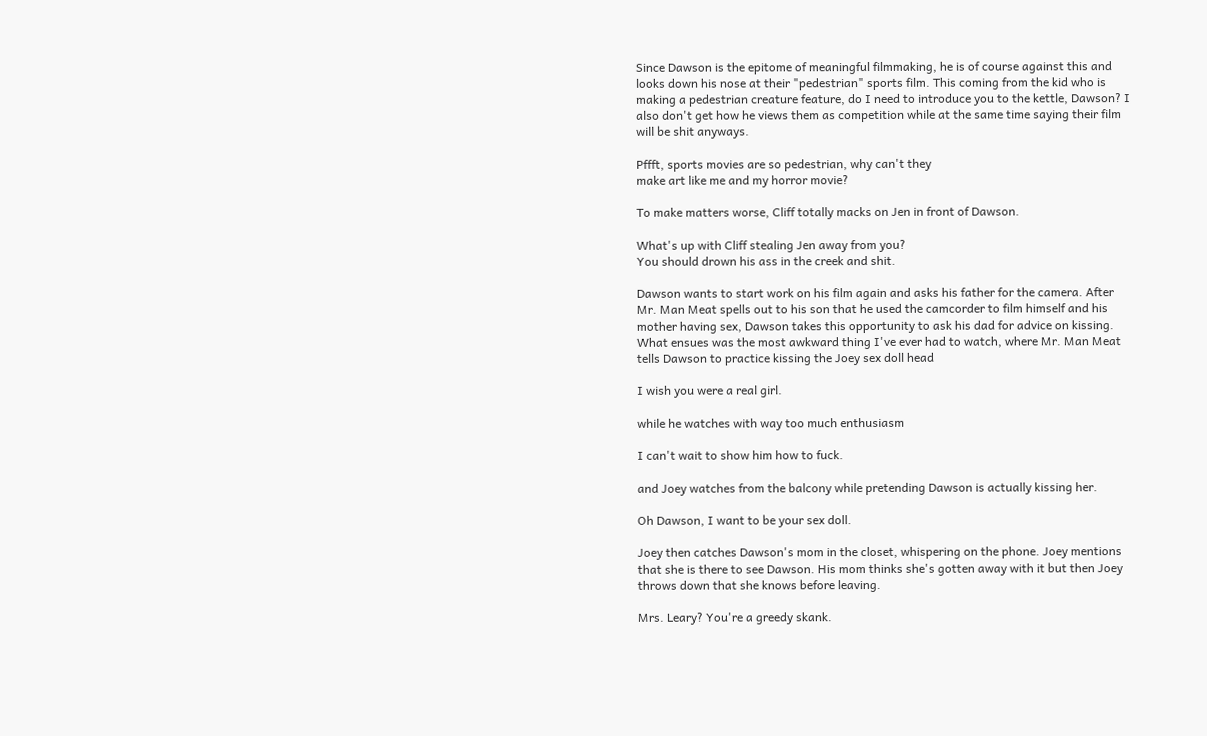Since Dawson is the epitome of meaningful filmmaking, he is of course against this and looks down his nose at their "pedestrian" sports film. This coming from the kid who is making a pedestrian creature feature, do I need to introduce you to the kettle, Dawson? I also don't get how he views them as competition while at the same time saying their film will be shit anyways.

Pffft, sports movies are so pedestrian, why can't they
make art like me and my horror movie?

To make matters worse, Cliff totally macks on Jen in front of Dawson.

What's up with Cliff stealing Jen away from you?
You should drown his ass in the creek and shit.

Dawson wants to start work on his film again and asks his father for the camera. After Mr. Man Meat spells out to his son that he used the camcorder to film himself and his mother having sex, Dawson takes this opportunity to ask his dad for advice on kissing. What ensues was the most awkward thing I've ever had to watch, where Mr. Man Meat tells Dawson to practice kissing the Joey sex doll head

I wish you were a real girl.

while he watches with way too much enthusiasm

I can't wait to show him how to fuck.

and Joey watches from the balcony while pretending Dawson is actually kissing her.

Oh Dawson, I want to be your sex doll.

Joey then catches Dawson's mom in the closet, whispering on the phone. Joey mentions that she is there to see Dawson. His mom thinks she's gotten away with it but then Joey throws down that she knows before leaving.

Mrs. Leary? You're a greedy skank.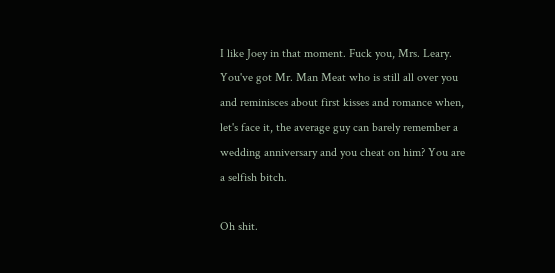I like Joey in that moment. Fuck you, Mrs. Leary. You've got Mr. Man Meat who is still all over you and reminisces about first kisses and romance when, let's face it, the average guy can barely remember a wedding anniversary and you cheat on him? You are a selfish bitch.

Oh shit.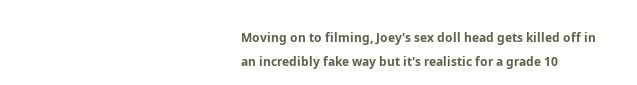Moving on to filming, Joey's sex doll head gets killed off in an incredibly fake way but it's realistic for a grade 10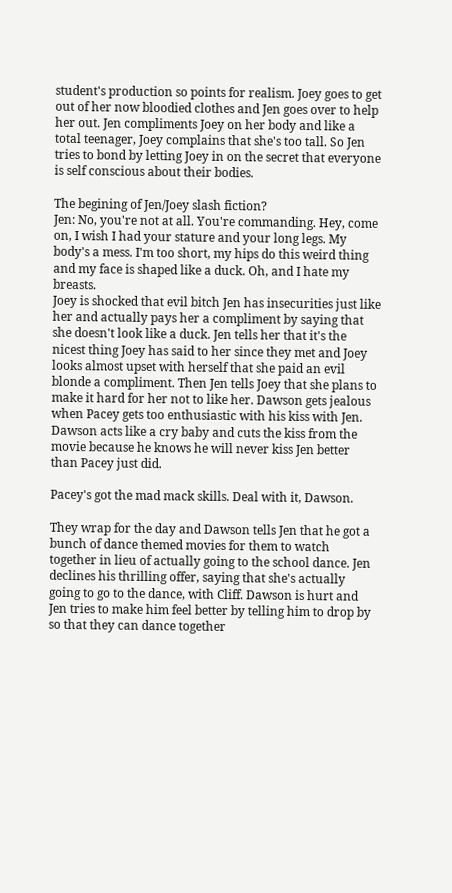student's production so points for realism. Joey goes to get out of her now bloodied clothes and Jen goes over to help her out. Jen compliments Joey on her body and like a total teenager, Joey complains that she's too tall. So Jen tries to bond by letting Joey in on the secret that everyone is self conscious about their bodies.

The begining of Jen/Joey slash fiction?
Jen: No, you're not at all. You're commanding. Hey, come on, I wish I had your stature and your long legs. My body's a mess. I'm too short, my hips do this weird thing and my face is shaped like a duck. Oh, and I hate my breasts.
Joey is shocked that evil bitch Jen has insecurities just like her and actually pays her a compliment by saying that she doesn't look like a duck. Jen tells her that it's the nicest thing Joey has said to her since they met and Joey looks almost upset with herself that she paid an evil blonde a compliment. Then Jen tells Joey that she plans to make it hard for her not to like her. Dawson gets jealous when Pacey gets too enthusiastic with his kiss with Jen. Dawson acts like a cry baby and cuts the kiss from the movie because he knows he will never kiss Jen better than Pacey just did.

Pacey's got the mad mack skills. Deal with it, Dawson.

They wrap for the day and Dawson tells Jen that he got a bunch of dance themed movies for them to watch together in lieu of actually going to the school dance. Jen declines his thrilling offer, saying that she's actually going to go to the dance, with Cliff. Dawson is hurt and Jen tries to make him feel better by telling him to drop by so that they can dance together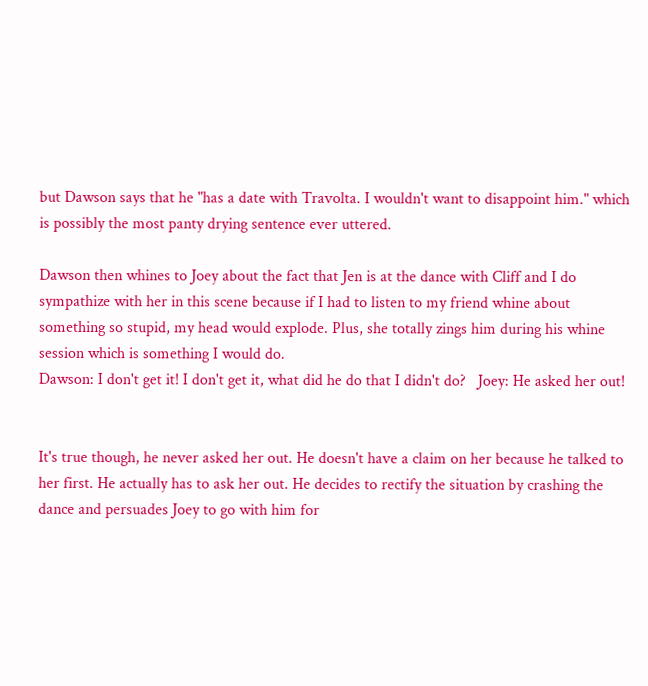but Dawson says that he "has a date with Travolta. I wouldn't want to disappoint him." which is possibly the most panty drying sentence ever uttered.

Dawson then whines to Joey about the fact that Jen is at the dance with Cliff and I do sympathize with her in this scene because if I had to listen to my friend whine about something so stupid, my head would explode. Plus, she totally zings him during his whine session which is something I would do.
Dawson: I don't get it! I don't get it, what did he do that I didn't do?   Joey: He asked her out!


It's true though, he never asked her out. He doesn't have a claim on her because he talked to her first. He actually has to ask her out. He decides to rectify the situation by crashing the dance and persuades Joey to go with him for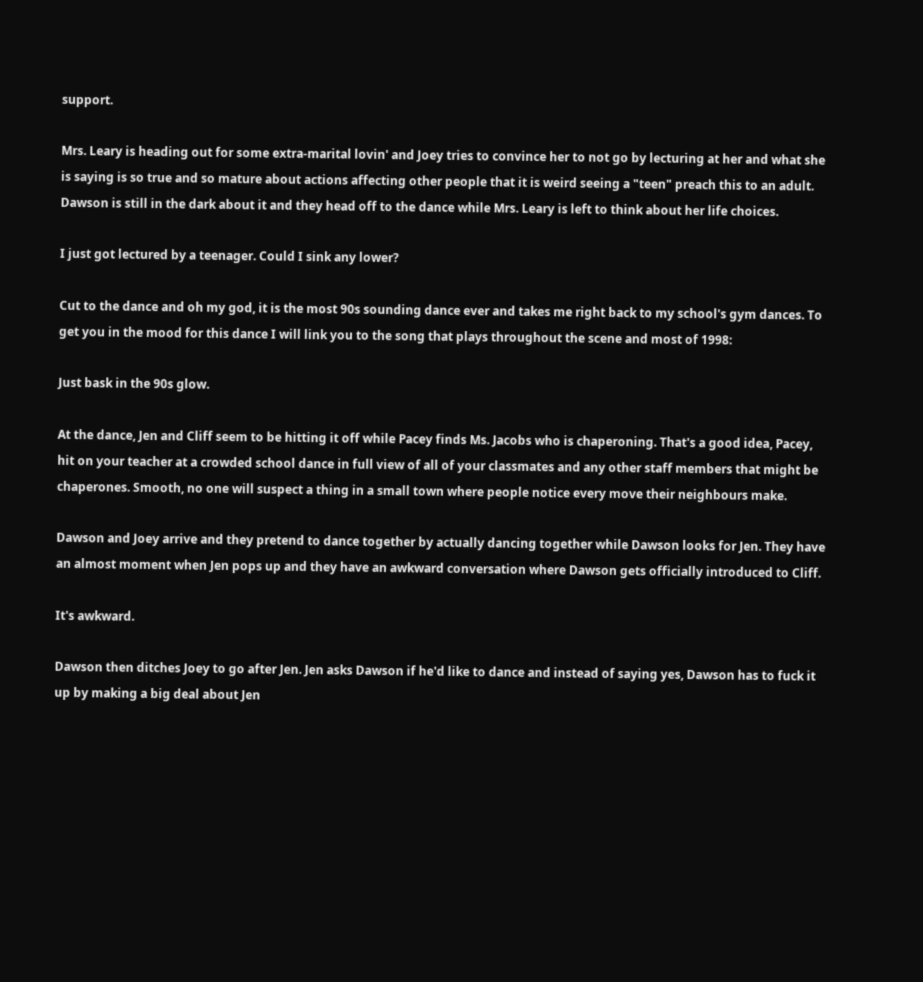support.

Mrs. Leary is heading out for some extra-marital lovin' and Joey tries to convince her to not go by lecturing at her and what she is saying is so true and so mature about actions affecting other people that it is weird seeing a "teen" preach this to an adult. Dawson is still in the dark about it and they head off to the dance while Mrs. Leary is left to think about her life choices.

I just got lectured by a teenager. Could I sink any lower?

Cut to the dance and oh my god, it is the most 90s sounding dance ever and takes me right back to my school's gym dances. To get you in the mood for this dance I will link you to the song that plays throughout the scene and most of 1998:

Just bask in the 90s glow.

At the dance, Jen and Cliff seem to be hitting it off while Pacey finds Ms. Jacobs who is chaperoning. That's a good idea, Pacey, hit on your teacher at a crowded school dance in full view of all of your classmates and any other staff members that might be chaperones. Smooth, no one will suspect a thing in a small town where people notice every move their neighbours make.

Dawson and Joey arrive and they pretend to dance together by actually dancing together while Dawson looks for Jen. They have an almost moment when Jen pops up and they have an awkward conversation where Dawson gets officially introduced to Cliff.

It's awkward.

Dawson then ditches Joey to go after Jen. Jen asks Dawson if he'd like to dance and instead of saying yes, Dawson has to fuck it up by making a big deal about Jen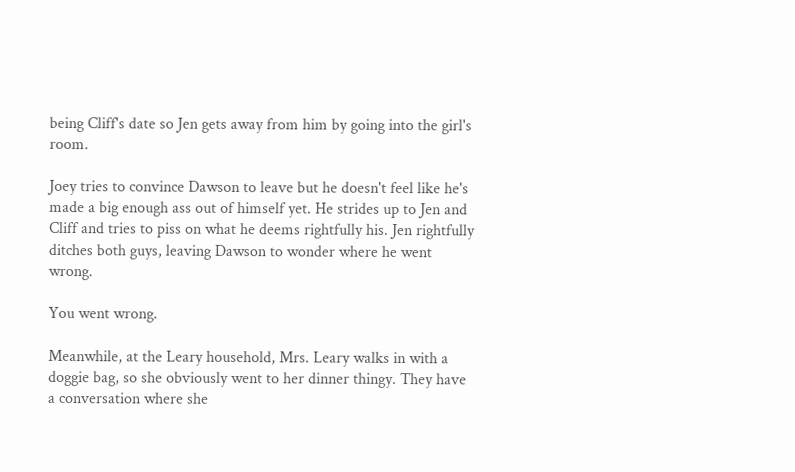being Cliff's date so Jen gets away from him by going into the girl's room.

Joey tries to convince Dawson to leave but he doesn't feel like he's made a big enough ass out of himself yet. He strides up to Jen and Cliff and tries to piss on what he deems rightfully his. Jen rightfully ditches both guys, leaving Dawson to wonder where he went wrong.

You went wrong.

Meanwhile, at the Leary household, Mrs. Leary walks in with a doggie bag, so she obviously went to her dinner thingy. They have a conversation where she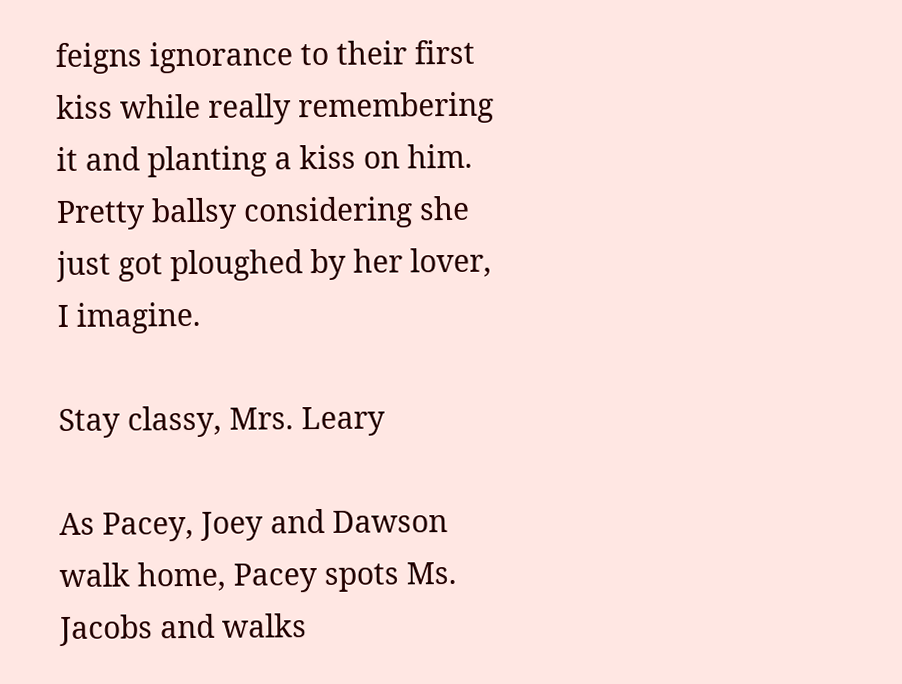feigns ignorance to their first kiss while really remembering it and planting a kiss on him. Pretty ballsy considering she just got ploughed by her lover, I imagine.

Stay classy, Mrs. Leary

As Pacey, Joey and Dawson walk home, Pacey spots Ms. Jacobs and walks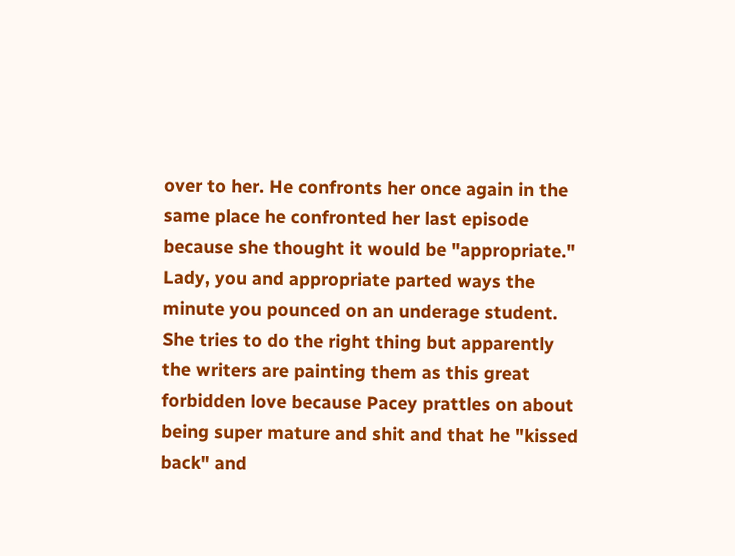over to her. He confronts her once again in the same place he confronted her last episode because she thought it would be "appropriate." Lady, you and appropriate parted ways the minute you pounced on an underage student. She tries to do the right thing but apparently the writers are painting them as this great forbidden love because Pacey prattles on about being super mature and shit and that he "kissed back" and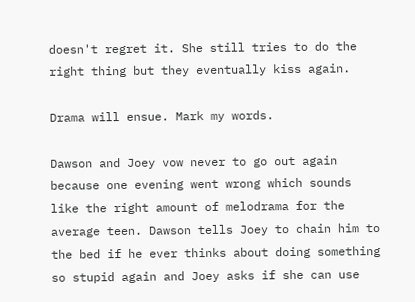doesn't regret it. She still tries to do the right thing but they eventually kiss again.

Drama will ensue. Mark my words.

Dawson and Joey vow never to go out again because one evening went wrong which sounds like the right amount of melodrama for the average teen. Dawson tells Joey to chain him to the bed if he ever thinks about doing something so stupid again and Joey asks if she can use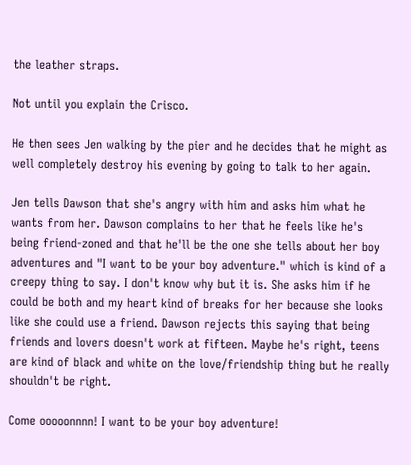the leather straps.

Not until you explain the Crisco.

He then sees Jen walking by the pier and he decides that he might as well completely destroy his evening by going to talk to her again.

Jen tells Dawson that she's angry with him and asks him what he wants from her. Dawson complains to her that he feels like he's being friend-zoned and that he'll be the one she tells about her boy adventures and "I want to be your boy adventure." which is kind of a creepy thing to say. I don't know why but it is. She asks him if he could be both and my heart kind of breaks for her because she looks like she could use a friend. Dawson rejects this saying that being friends and lovers doesn't work at fifteen. Maybe he's right, teens are kind of black and white on the love/friendship thing but he really shouldn't be right.

Come ooooonnnn! I want to be your boy adventure!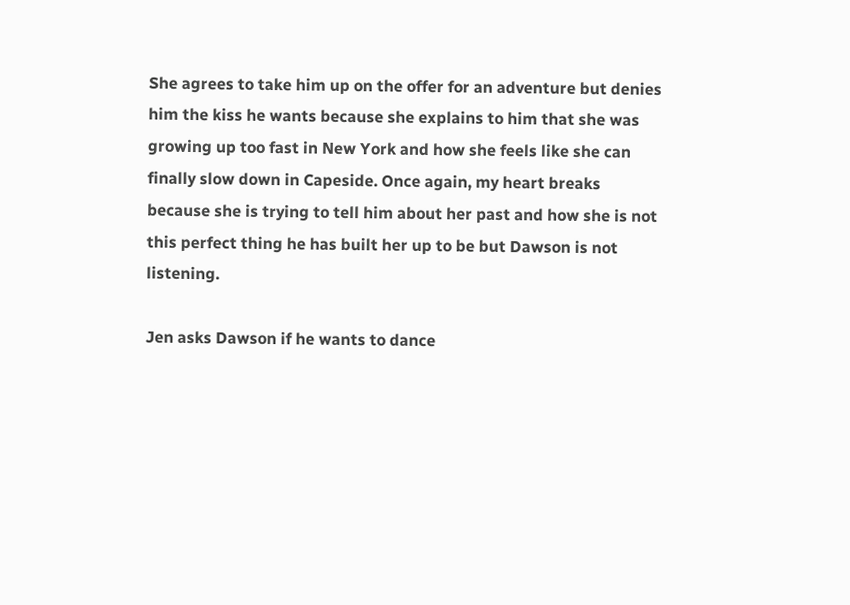She agrees to take him up on the offer for an adventure but denies him the kiss he wants because she explains to him that she was growing up too fast in New York and how she feels like she can finally slow down in Capeside. Once again, my heart breaks because she is trying to tell him about her past and how she is not this perfect thing he has built her up to be but Dawson is not listening.

Jen asks Dawson if he wants to dance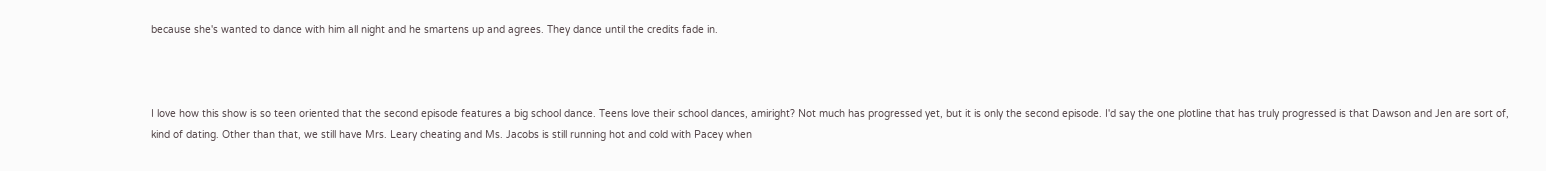because she's wanted to dance with him all night and he smartens up and agrees. They dance until the credits fade in.



I love how this show is so teen oriented that the second episode features a big school dance. Teens love their school dances, amiright? Not much has progressed yet, but it is only the second episode. I'd say the one plotline that has truly progressed is that Dawson and Jen are sort of, kind of dating. Other than that, we still have Mrs. Leary cheating and Ms. Jacobs is still running hot and cold with Pacey when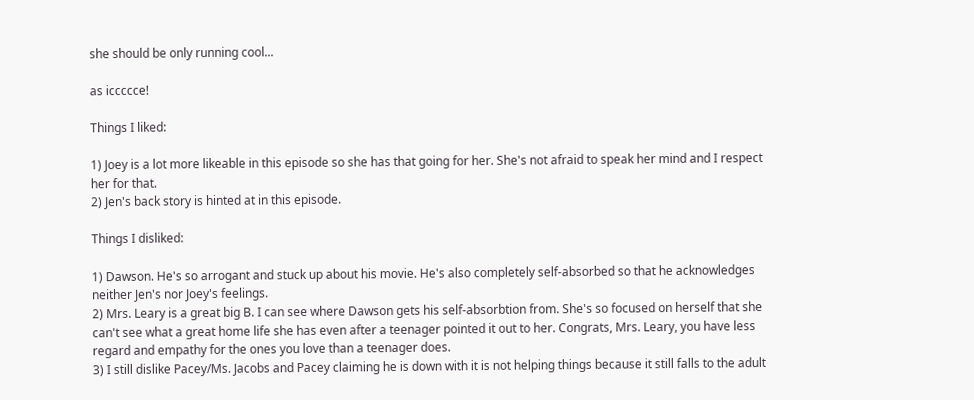she should be only running cool...

as iccccce!

Things I liked:

1) Joey is a lot more likeable in this episode so she has that going for her. She's not afraid to speak her mind and I respect her for that.
2) Jen's back story is hinted at in this episode.

Things I disliked:

1) Dawson. He's so arrogant and stuck up about his movie. He's also completely self-absorbed so that he acknowledges neither Jen's nor Joey's feelings.
2) Mrs. Leary is a great big B. I can see where Dawson gets his self-absorbtion from. She's so focused on herself that she can't see what a great home life she has even after a teenager pointed it out to her. Congrats, Mrs. Leary, you have less regard and empathy for the ones you love than a teenager does.
3) I still dislike Pacey/Ms. Jacobs and Pacey claiming he is down with it is not helping things because it still falls to the adult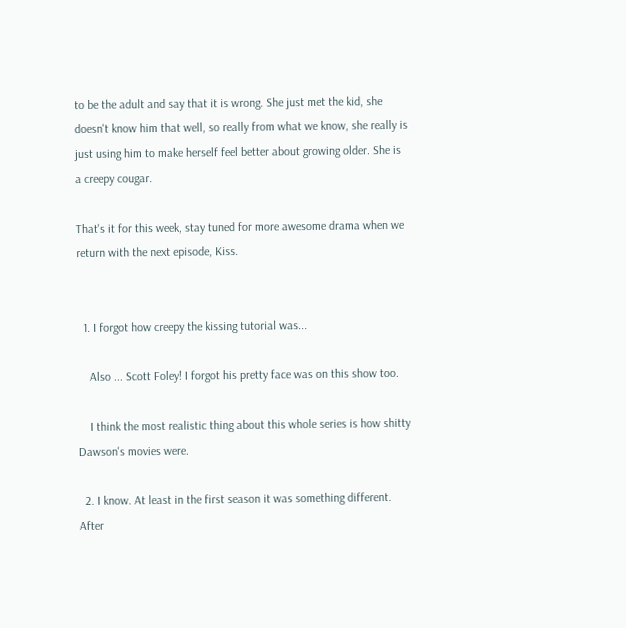to be the adult and say that it is wrong. She just met the kid, she doesn't know him that well, so really from what we know, she really is just using him to make herself feel better about growing older. She is a creepy cougar.

That's it for this week, stay tuned for more awesome drama when we return with the next episode, Kiss.


  1. I forgot how creepy the kissing tutorial was...

    Also ... Scott Foley! I forgot his pretty face was on this show too.

    I think the most realistic thing about this whole series is how shitty Dawson's movies were.

  2. I know. At least in the first season it was something different. After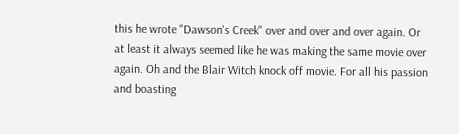this he wrote "Dawson's Creek" over and over and over again. Or at least it always seemed like he was making the same movie over again. Oh and the Blair Witch knock off movie. For all his passion and boasting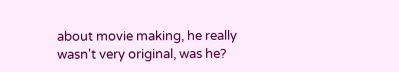about movie making, he really wasn't very original, was he?